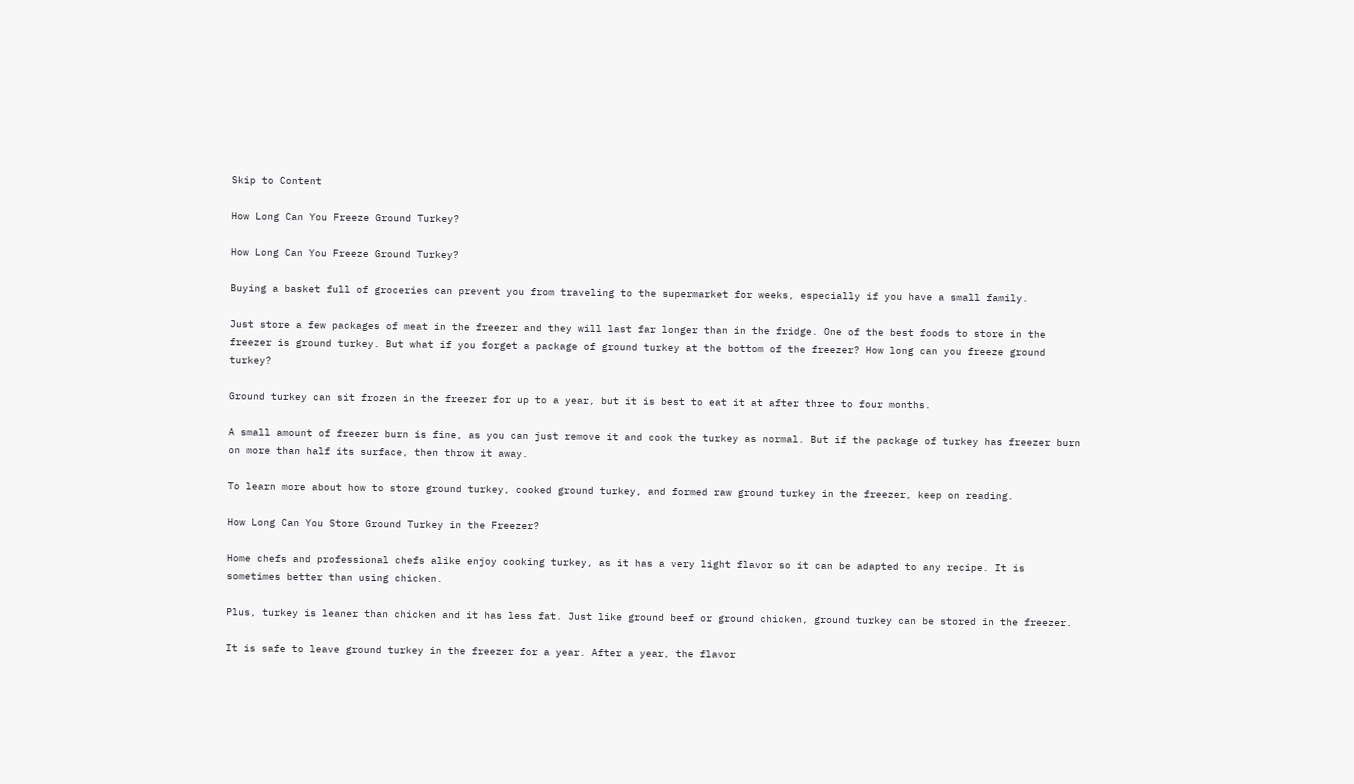Skip to Content

How Long Can You Freeze Ground Turkey?

How Long Can You Freeze Ground Turkey?

Buying a basket full of groceries can prevent you from traveling to the supermarket for weeks, especially if you have a small family.

Just store a few packages of meat in the freezer and they will last far longer than in the fridge. One of the best foods to store in the freezer is ground turkey. But what if you forget a package of ground turkey at the bottom of the freezer? How long can you freeze ground turkey?

Ground turkey can sit frozen in the freezer for up to a year, but it is best to eat it at after three to four months.

A small amount of freezer burn is fine, as you can just remove it and cook the turkey as normal. But if the package of turkey has freezer burn on more than half its surface, then throw it away.

To learn more about how to store ground turkey, cooked ground turkey, and formed raw ground turkey in the freezer, keep on reading.

How Long Can You Store Ground Turkey in the Freezer?

Home chefs and professional chefs alike enjoy cooking turkey, as it has a very light flavor so it can be adapted to any recipe. It is sometimes better than using chicken.

Plus, turkey is leaner than chicken and it has less fat. Just like ground beef or ground chicken, ground turkey can be stored in the freezer.

It is safe to leave ground turkey in the freezer for a year. After a year, the flavor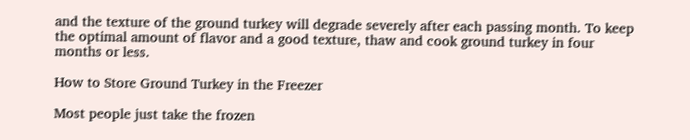and the texture of the ground turkey will degrade severely after each passing month. To keep the optimal amount of flavor and a good texture, thaw and cook ground turkey in four months or less.

How to Store Ground Turkey in the Freezer

Most people just take the frozen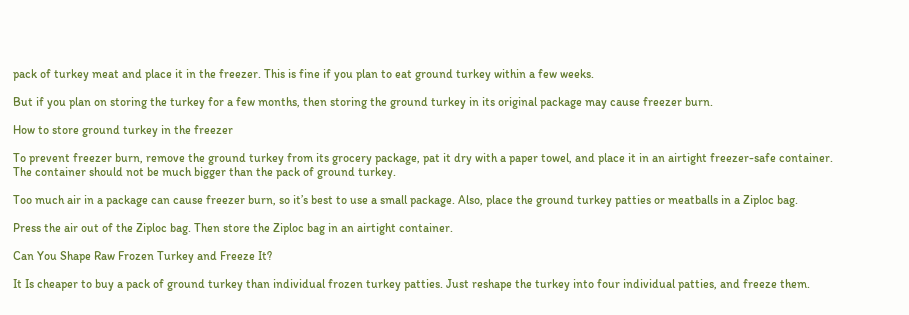pack of turkey meat and place it in the freezer. This is fine if you plan to eat ground turkey within a few weeks.

But if you plan on storing the turkey for a few months, then storing the ground turkey in its original package may cause freezer burn.

How to store ground turkey in the freezer

To prevent freezer burn, remove the ground turkey from its grocery package, pat it dry with a paper towel, and place it in an airtight freezer-safe container. The container should not be much bigger than the pack of ground turkey.

Too much air in a package can cause freezer burn, so it’s best to use a small package. Also, place the ground turkey patties or meatballs in a Ziploc bag.

Press the air out of the Ziploc bag. Then store the Ziploc bag in an airtight container.

Can You Shape Raw Frozen Turkey and Freeze It?

It Is cheaper to buy a pack of ground turkey than individual frozen turkey patties. Just reshape the turkey into four individual patties, and freeze them.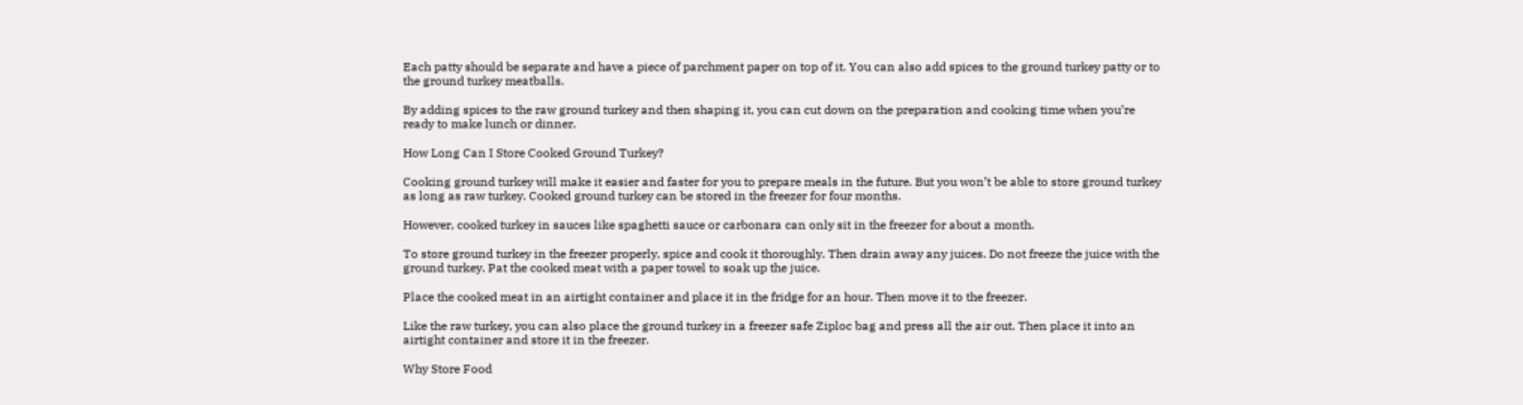Each patty should be separate and have a piece of parchment paper on top of it. You can also add spices to the ground turkey patty or to the ground turkey meatballs.

By adding spices to the raw ground turkey and then shaping it, you can cut down on the preparation and cooking time when you’re ready to make lunch or dinner.

How Long Can I Store Cooked Ground Turkey?

Cooking ground turkey will make it easier and faster for you to prepare meals in the future. But you won’t be able to store ground turkey as long as raw turkey. Cooked ground turkey can be stored in the freezer for four months.

However, cooked turkey in sauces like spaghetti sauce or carbonara can only sit in the freezer for about a month.

To store ground turkey in the freezer properly, spice and cook it thoroughly. Then drain away any juices. Do not freeze the juice with the ground turkey. Pat the cooked meat with a paper towel to soak up the juice.

Place the cooked meat in an airtight container and place it in the fridge for an hour. Then move it to the freezer.

Like the raw turkey, you can also place the ground turkey in a freezer safe Ziploc bag and press all the air out. Then place it into an airtight container and store it in the freezer.

Why Store Food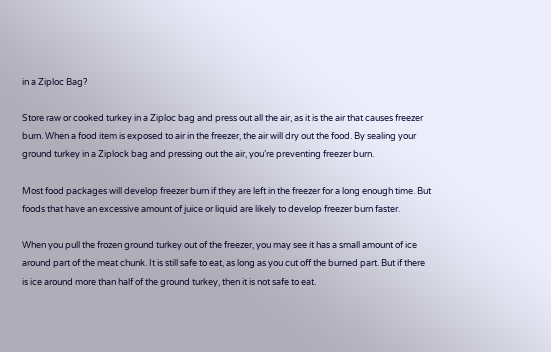in a Ziploc Bag?

Store raw or cooked turkey in a Ziploc bag and press out all the air, as it is the air that causes freezer burn. When a food item is exposed to air in the freezer, the air will dry out the food. By sealing your ground turkey in a Ziplock bag and pressing out the air, you’re preventing freezer burn.

Most food packages will develop freezer burn if they are left in the freezer for a long enough time. But foods that have an excessive amount of juice or liquid are likely to develop freezer burn faster.

When you pull the frozen ground turkey out of the freezer, you may see it has a small amount of ice around part of the meat chunk. It is still safe to eat, as long as you cut off the burned part. But if there is ice around more than half of the ground turkey, then it is not safe to eat.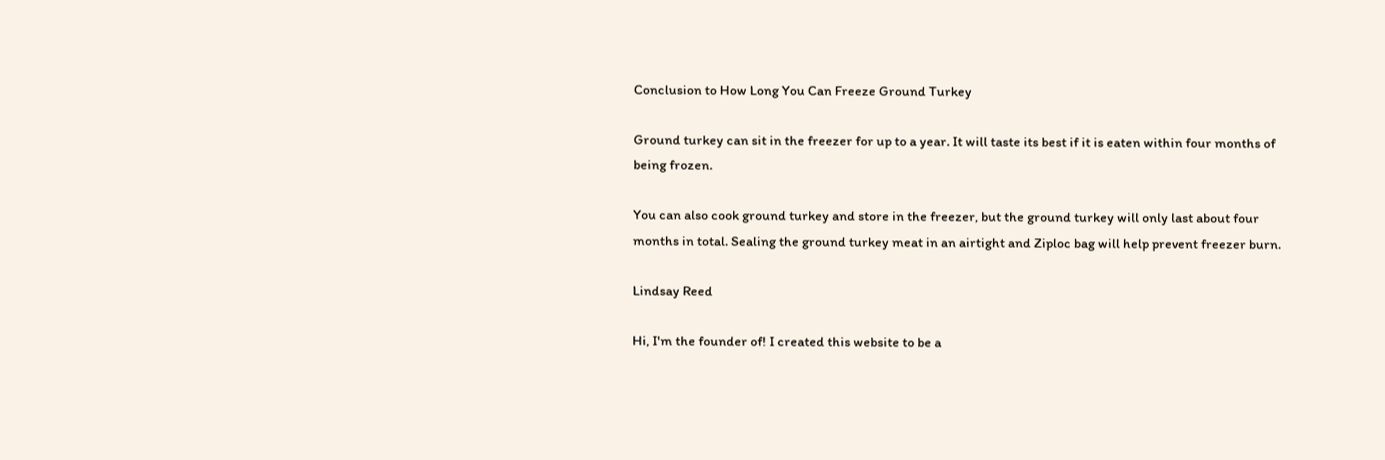Conclusion to How Long You Can Freeze Ground Turkey

Ground turkey can sit in the freezer for up to a year. It will taste its best if it is eaten within four months of being frozen.

You can also cook ground turkey and store in the freezer, but the ground turkey will only last about four months in total. Sealing the ground turkey meat in an airtight and Ziploc bag will help prevent freezer burn.

Lindsay Reed

Hi, I'm the founder of! I created this website to be a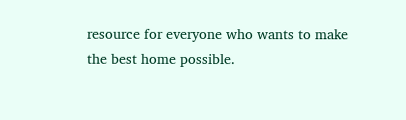resource for everyone who wants to make the best home possible.